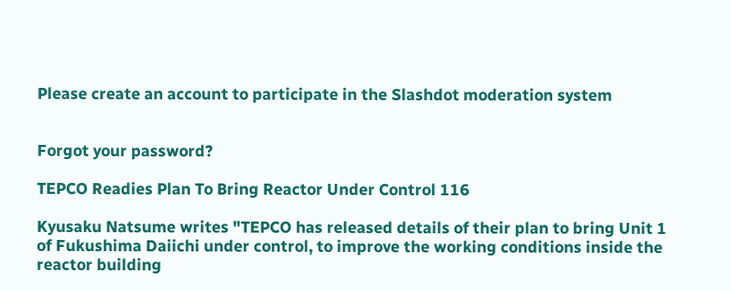Please create an account to participate in the Slashdot moderation system


Forgot your password?

TEPCO Readies Plan To Bring Reactor Under Control 116

Kyusaku Natsume writes "TEPCO has released details of their plan to bring Unit 1 of Fukushima Daiichi under control, to improve the working conditions inside the reactor building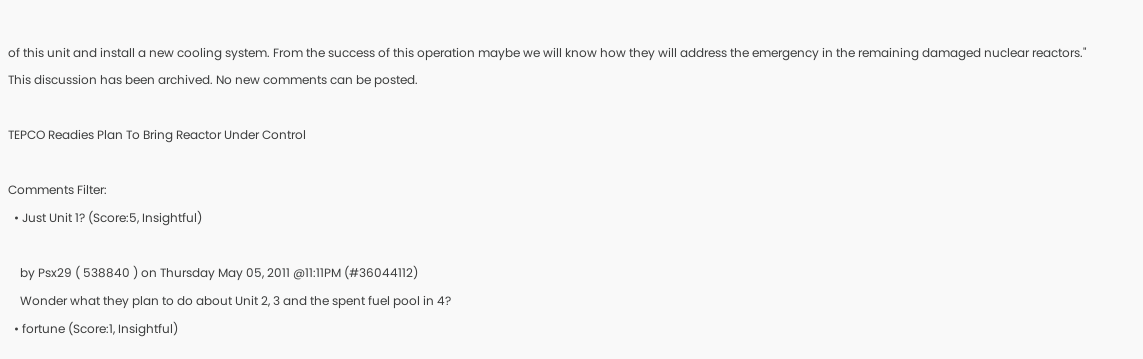of this unit and install a new cooling system. From the success of this operation maybe we will know how they will address the emergency in the remaining damaged nuclear reactors."
This discussion has been archived. No new comments can be posted.

TEPCO Readies Plan To Bring Reactor Under Control

Comments Filter:
  • Just Unit 1? (Score:5, Insightful)

    by Psx29 ( 538840 ) on Thursday May 05, 2011 @11:11PM (#36044112)
    Wonder what they plan to do about Unit 2, 3 and the spent fuel pool in 4?
  • fortune (Score:1, Insightful)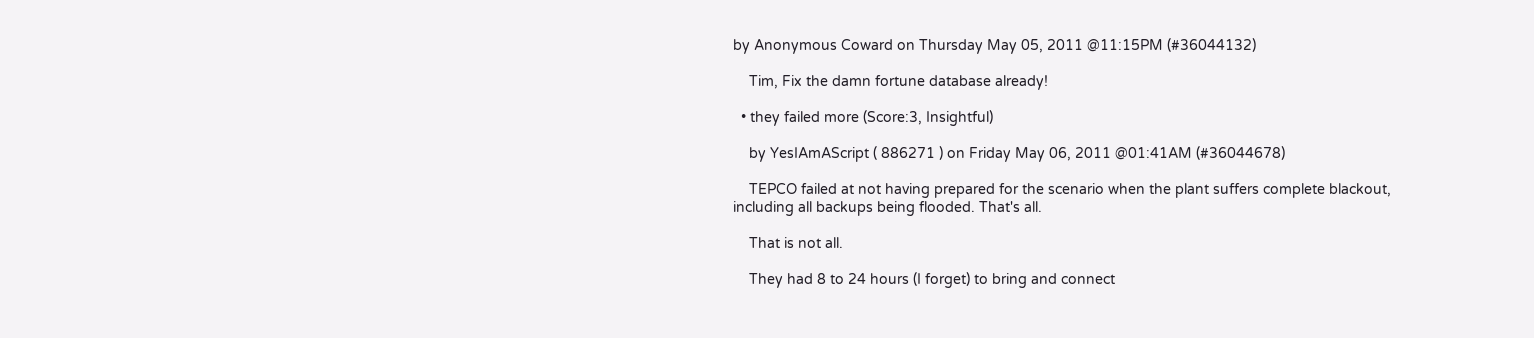by Anonymous Coward on Thursday May 05, 2011 @11:15PM (#36044132)

    Tim, Fix the damn fortune database already!

  • they failed more (Score:3, Insightful)

    by YesIAmAScript ( 886271 ) on Friday May 06, 2011 @01:41AM (#36044678)

    TEPCO failed at not having prepared for the scenario when the plant suffers complete blackout, including all backups being flooded. That's all.

    That is not all.

    They had 8 to 24 hours (I forget) to bring and connect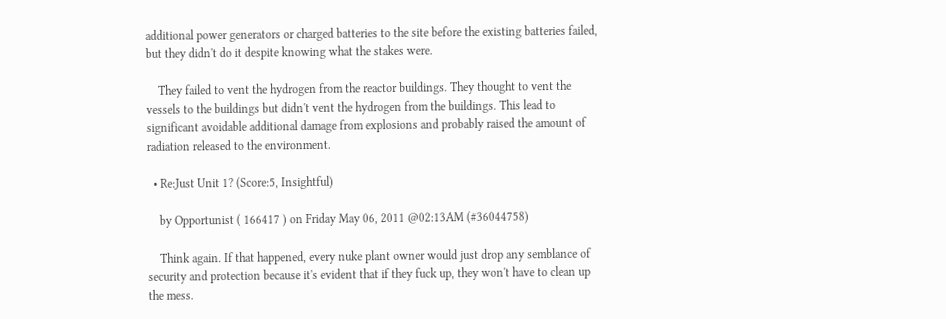additional power generators or charged batteries to the site before the existing batteries failed, but they didn't do it despite knowing what the stakes were.

    They failed to vent the hydrogen from the reactor buildings. They thought to vent the vessels to the buildings but didn't vent the hydrogen from the buildings. This lead to significant avoidable additional damage from explosions and probably raised the amount of radiation released to the environment.

  • Re:Just Unit 1? (Score:5, Insightful)

    by Opportunist ( 166417 ) on Friday May 06, 2011 @02:13AM (#36044758)

    Think again. If that happened, every nuke plant owner would just drop any semblance of security and protection because it's evident that if they fuck up, they won't have to clean up the mess.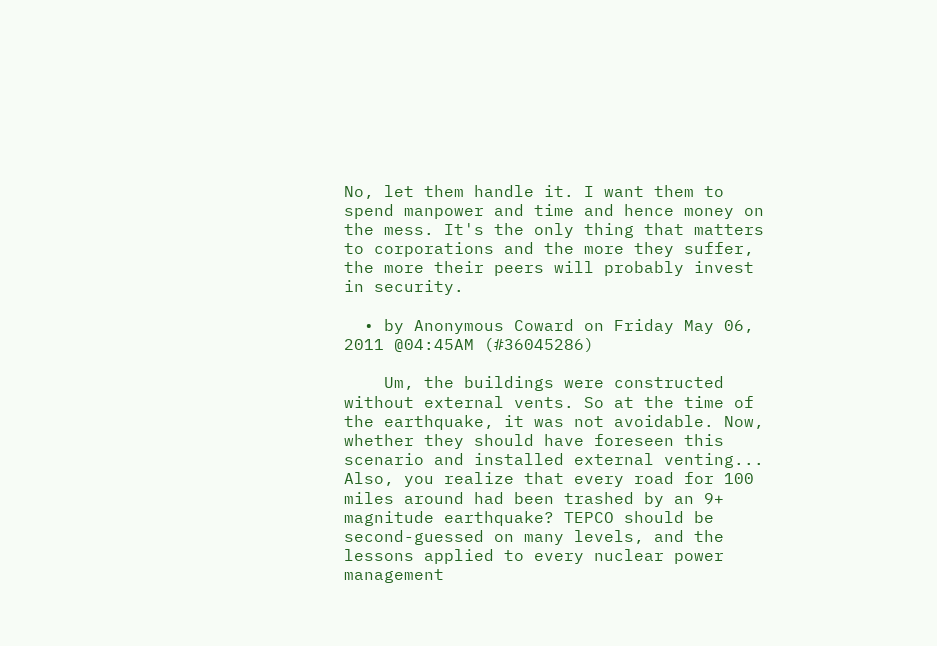No, let them handle it. I want them to spend manpower and time and hence money on the mess. It's the only thing that matters to corporations and the more they suffer, the more their peers will probably invest in security.

  • by Anonymous Coward on Friday May 06, 2011 @04:45AM (#36045286)

    Um, the buildings were constructed without external vents. So at the time of the earthquake, it was not avoidable. Now, whether they should have foreseen this scenario and installed external venting... Also, you realize that every road for 100 miles around had been trashed by an 9+ magnitude earthquake? TEPCO should be second-guessed on many levels, and the lessons applied to every nuclear power management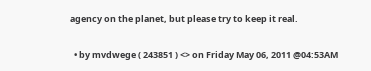agency on the planet, but please try to keep it real.

  • by mvdwege ( 243851 ) <> on Friday May 06, 2011 @04:53AM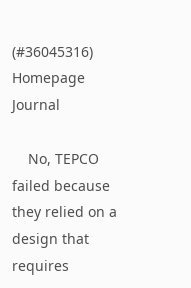(#36045316) Homepage Journal

    No, TEPCO failed because they relied on a design that requires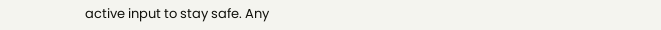active input to stay safe. Any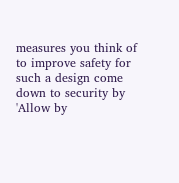measures you think of to improve safety for such a design come down to security by 'Allow by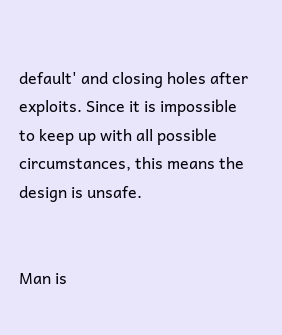default' and closing holes after exploits. Since it is impossible to keep up with all possible circumstances, this means the design is unsafe.


Man is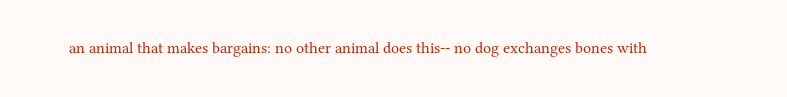an animal that makes bargains: no other animal does this-- no dog exchanges bones with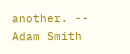another. -- Adam Smith